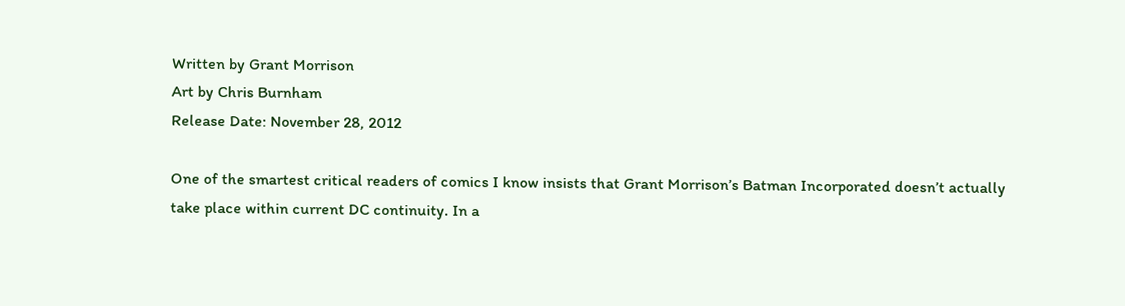Written by Grant Morrison
Art by Chris Burnham
Release Date: November 28, 2012

One of the smartest critical readers of comics I know insists that Grant Morrison’s Batman Incorporated doesn’t actually take place within current DC continuity. In a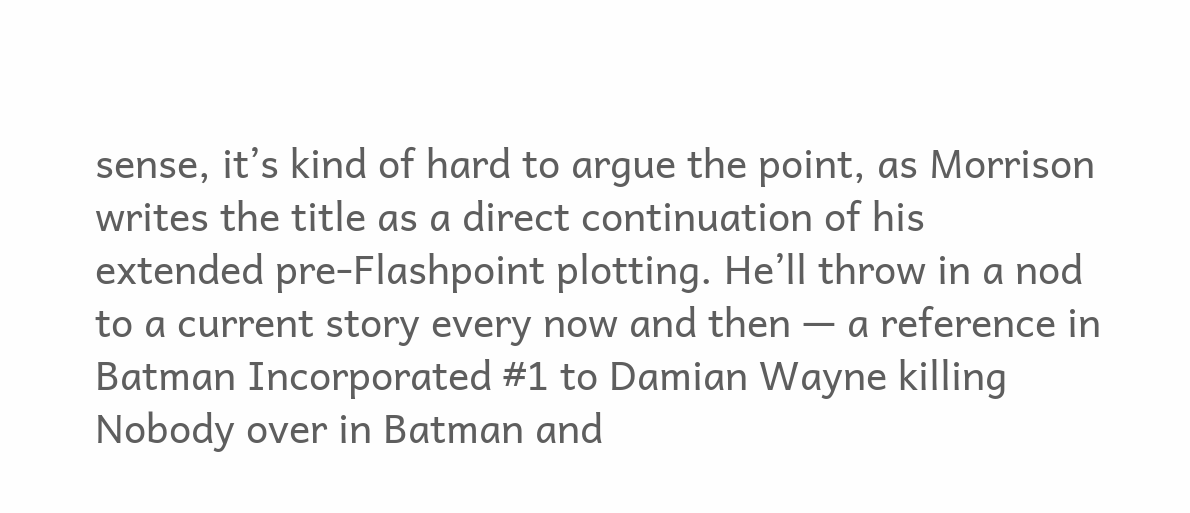sense, it’s kind of hard to argue the point, as Morrison writes the title as a direct continuation of his extended pre-Flashpoint plotting. He’ll throw in a nod to a current story every now and then — a reference in Batman Incorporated #1 to Damian Wayne killing Nobody over in Batman and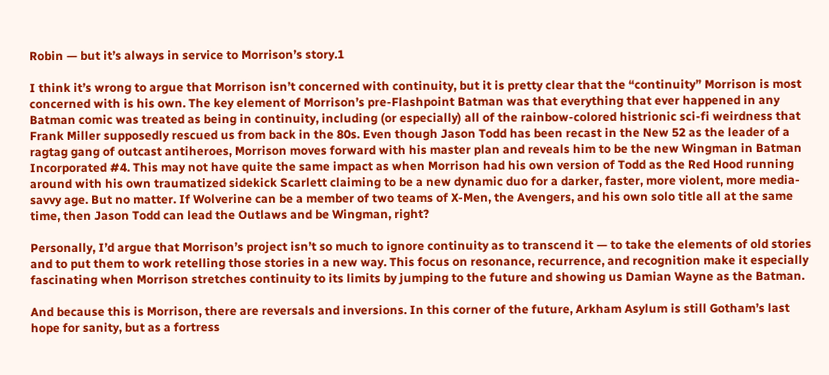Robin — but it’s always in service to Morrison’s story.1

I think it’s wrong to argue that Morrison isn’t concerned with continuity, but it is pretty clear that the “continuity” Morrison is most concerned with is his own. The key element of Morrison’s pre-Flashpoint Batman was that everything that ever happened in any Batman comic was treated as being in continuity, including (or especially) all of the rainbow-colored histrionic sci-fi weirdness that Frank Miller supposedly rescued us from back in the 80s. Even though Jason Todd has been recast in the New 52 as the leader of a ragtag gang of outcast antiheroes, Morrison moves forward with his master plan and reveals him to be the new Wingman in Batman Incorporated #4. This may not have quite the same impact as when Morrison had his own version of Todd as the Red Hood running around with his own traumatized sidekick Scarlett claiming to be a new dynamic duo for a darker, faster, more violent, more media-savvy age. But no matter. If Wolverine can be a member of two teams of X-Men, the Avengers, and his own solo title all at the same time, then Jason Todd can lead the Outlaws and be Wingman, right?

Personally, I’d argue that Morrison’s project isn’t so much to ignore continuity as to transcend it — to take the elements of old stories and to put them to work retelling those stories in a new way. This focus on resonance, recurrence, and recognition make it especially fascinating when Morrison stretches continuity to its limits by jumping to the future and showing us Damian Wayne as the Batman.

And because this is Morrison, there are reversals and inversions. In this corner of the future, Arkham Asylum is still Gotham’s last hope for sanity, but as a fortress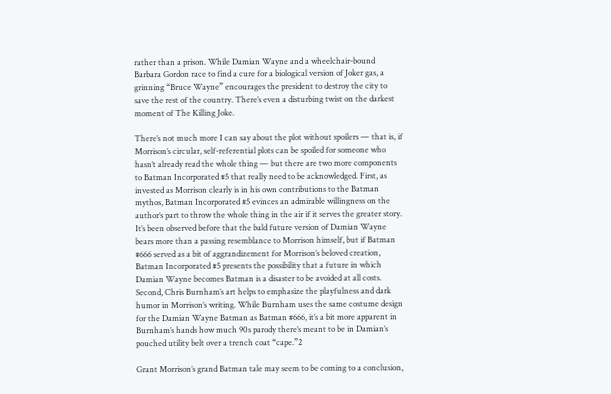rather than a prison. While Damian Wayne and a wheelchair-bound Barbara Gordon race to find a cure for a biological version of Joker gas, a grinning “Bruce Wayne” encourages the president to destroy the city to save the rest of the country. There’s even a disturbing twist on the darkest moment of The Killing Joke.

There’s not much more I can say about the plot without spoilers — that is, if Morrison’s circular, self-referential plots can be spoiled for someone who hasn’t already read the whole thing — but there are two more components to Batman Incorporated #5 that really need to be acknowledged. First, as invested as Morrison clearly is in his own contributions to the Batman mythos, Batman Incorporated #5 evinces an admirable willingness on the author’s part to throw the whole thing in the air if it serves the greater story. It’s been observed before that the bald future version of Damian Wayne bears more than a passing resemblance to Morrison himself, but if Batman #666 served as a bit of aggrandizement for Morrison’s beloved creation, Batman Incorporated #5 presents the possibility that a future in which Damian Wayne becomes Batman is a disaster to be avoided at all costs. Second, Chris Burnham’s art helps to emphasize the playfulness and dark humor in Morrison’s writing. While Burnham uses the same costume design for the Damian Wayne Batman as Batman #666, it’s a bit more apparent in Burnham’s hands how much 90s parody there’s meant to be in Damian’s pouched utility belt over a trench coat “cape.”2

Grant Morrison’s grand Batman tale may seem to be coming to a conclusion,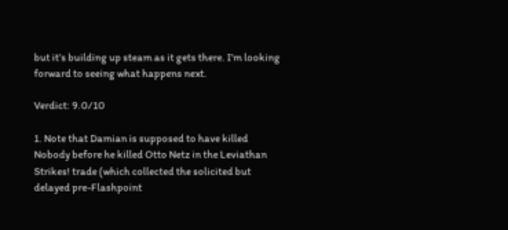but it’s building up steam as it gets there. I’m looking forward to seeing what happens next.

Verdict: 9.0/10

1. Note that Damian is supposed to have killed Nobody before he killed Otto Netz in the Leviathan Strikes! trade (which collected the solicited but delayed pre-Flashpoint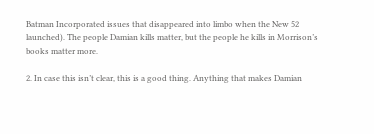Batman Incorporated issues that disappeared into limbo when the New 52 launched). The people Damian kills matter, but the people he kills in Morrison’s books matter more.

2. In case this isn’t clear, this is a good thing. Anything that makes Damian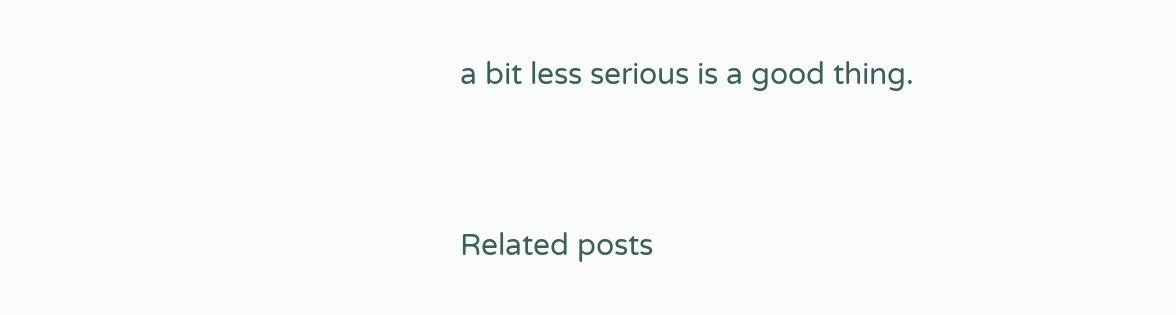a bit less serious is a good thing.


Related posts